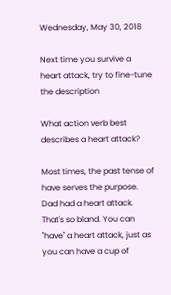Wednesday, May 30, 2018

Next time you survive a heart attack, try to fine-tune the description

What action verb best describes a heart attack?

Most times, the past tense of have serves the purpose. Dad had a heart attack. That's so bland. You can "have" a heart attack, just as you can have a cup of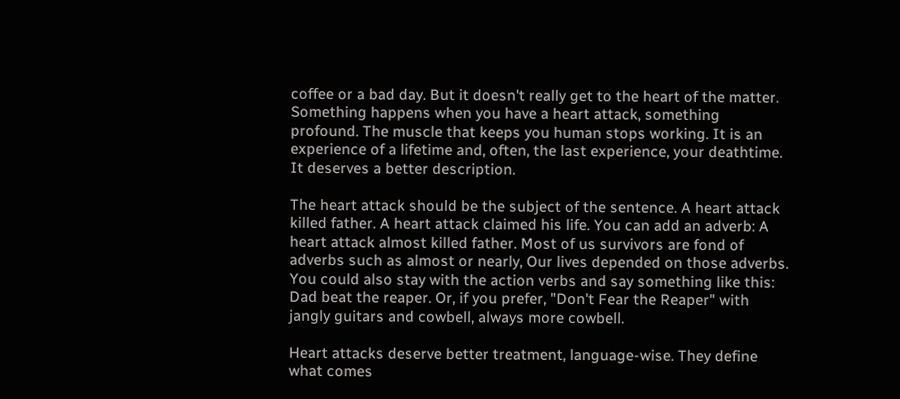coffee or a bad day. But it doesn't really get to the heart of the matter.  Something happens when you have a heart attack, something profound. The muscle that keeps you human stops working. It is an experience of a lifetime and, often, the last experience, your deathtime. It deserves a better description.

The heart attack should be the subject of the sentence. A heart attack killed father. A heart attack claimed his life. You can add an adverb: A heart attack almost killed father. Most of us survivors are fond of adverbs such as almost or nearly, Our lives depended on those adverbs. You could also stay with the action verbs and say something like this: Dad beat the reaper. Or, if you prefer, "Don't Fear the Reaper" with jangly guitars and cowbell, always more cowbell.

Heart attacks deserve better treatment, language-wise. They define what comes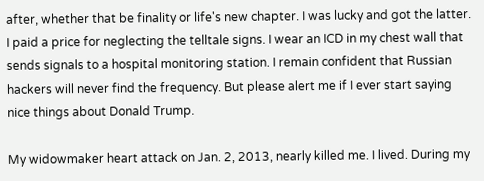after, whether that be finality or life's new chapter. I was lucky and got the latter. I paid a price for neglecting the telltale signs. I wear an ICD in my chest wall that sends signals to a hospital monitoring station. I remain confident that Russian hackers will never find the frequency. But please alert me if I ever start saying nice things about Donald Trump.

My widowmaker heart attack on Jan. 2, 2013, nearly killed me. I lived. During my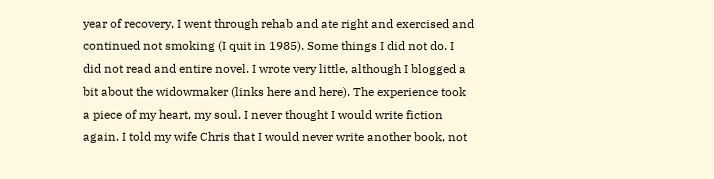year of recovery, I went through rehab and ate right and exercised and continued not smoking (I quit in 1985). Some things I did not do. I did not read and entire novel. I wrote very little, although I blogged a bit about the widowmaker (links here and here). The experience took a piece of my heart, my soul. I never thought I would write fiction again. I told my wife Chris that I would never write another book, not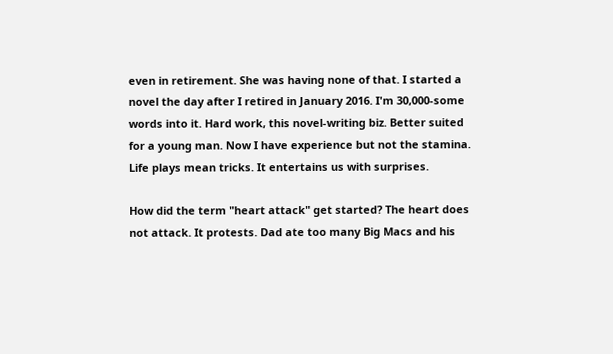even in retirement. She was having none of that. I started a novel the day after I retired in January 2016. I'm 30,000-some words into it. Hard work, this novel-writing biz. Better suited for a young man. Now I have experience but not the stamina. Life plays mean tricks. It entertains us with surprises.

How did the term "heart attack" get started? The heart does not attack. It protests. Dad ate too many Big Macs and his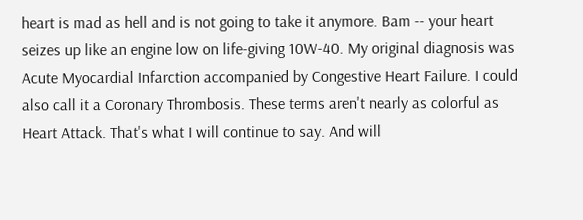heart is mad as hell and is not going to take it anymore. Bam -- your heart seizes up like an engine low on life-giving 10W-40. My original diagnosis was Acute Myocardial Infarction accompanied by Congestive Heart Failure. I could also call it a Coronary Thrombosis. These terms aren't nearly as colorful as Heart Attack. That's what I will continue to say. And will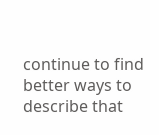continue to find better ways to describe that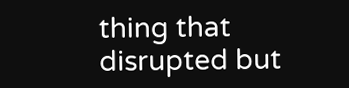thing that disrupted but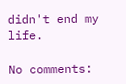didn't end my life.

No comments: